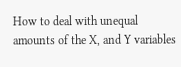How to deal with unequal amounts of the X, and Y variables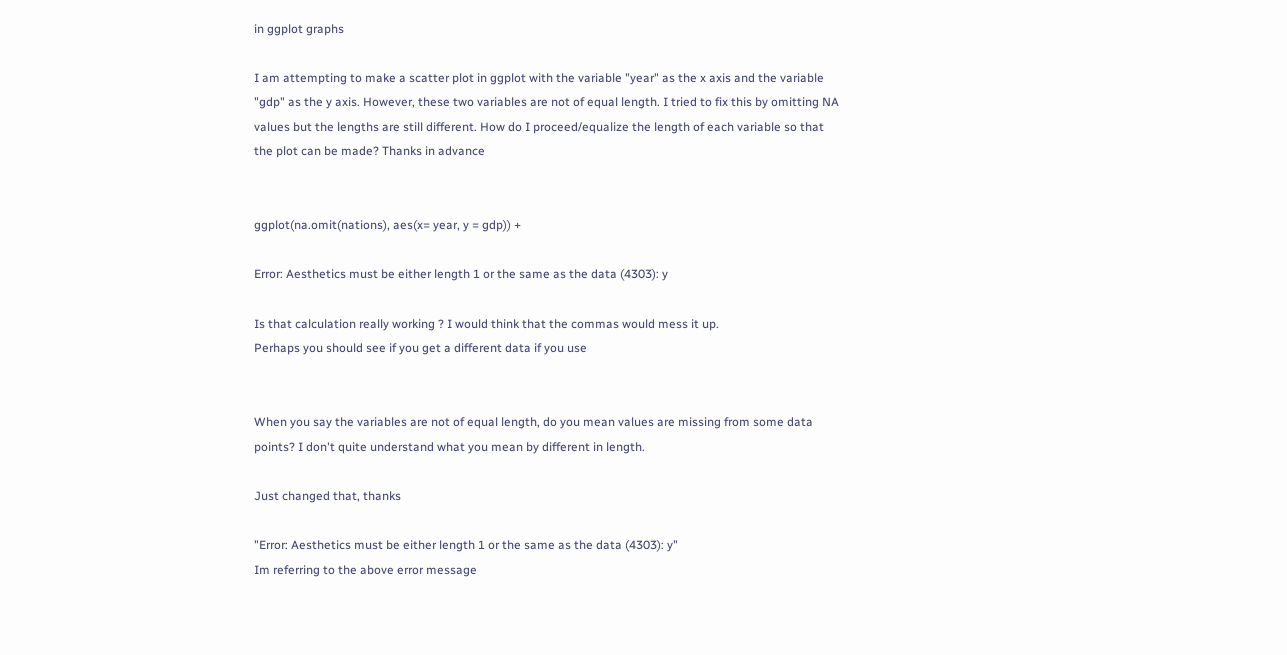in ggplot graphs

I am attempting to make a scatter plot in ggplot with the variable "year" as the x axis and the variable "gdp" as the y axis. However, these two variables are not of equal length. I tried to fix this by omitting NA values but the lengths are still different. How do I proceed/equalize the length of each variable so that the plot can be made? Thanks in advance


ggplot(na.omit(nations), aes(x= year, y = gdp)) +

Error: Aesthetics must be either length 1 or the same as the data (4303): y

Is that calculation really working ? I would think that the commas would mess it up.
Perhaps you should see if you get a different data if you use


When you say the variables are not of equal length, do you mean values are missing from some data points? I don't quite understand what you mean by different in length.

Just changed that, thanks

"Error: Aesthetics must be either length 1 or the same as the data (4303): y"
Im referring to the above error message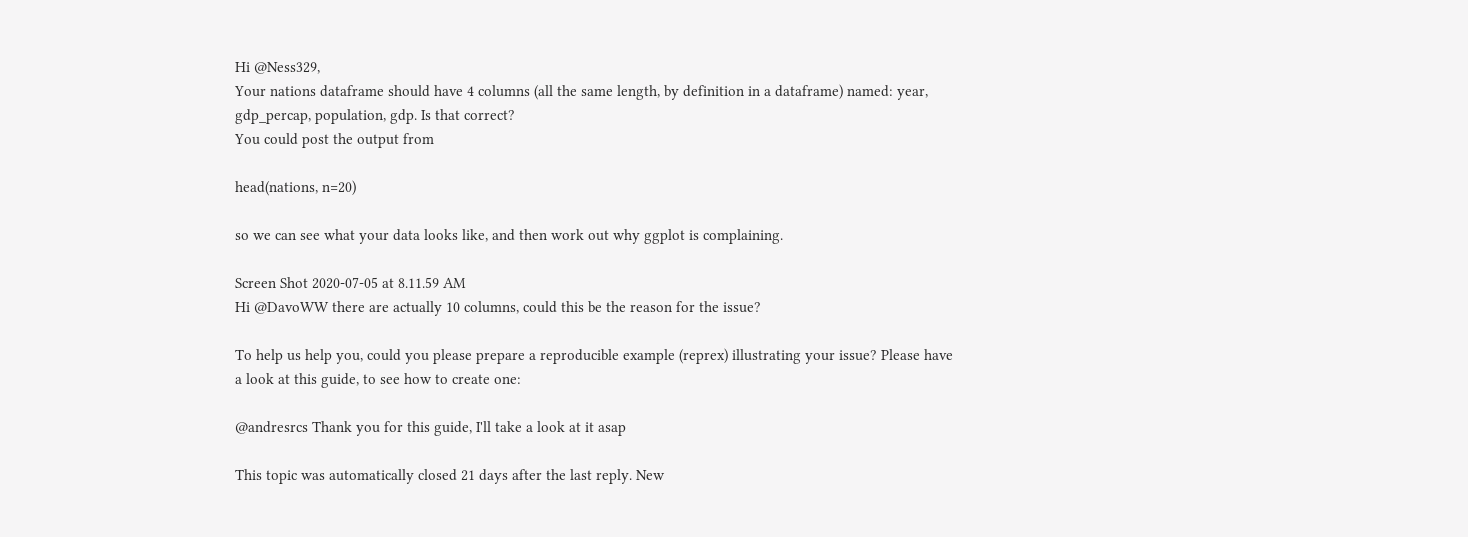Hi @Ness329,
Your nations dataframe should have 4 columns (all the same length, by definition in a dataframe) named: year, gdp_percap, population, gdp. Is that correct?
You could post the output from

head(nations, n=20)

so we can see what your data looks like, and then work out why ggplot is complaining.

Screen Shot 2020-07-05 at 8.11.59 AM
Hi @DavoWW there are actually 10 columns, could this be the reason for the issue?

To help us help you, could you please prepare a reproducible example (reprex) illustrating your issue? Please have a look at this guide, to see how to create one:

@andresrcs Thank you for this guide, I'll take a look at it asap

This topic was automatically closed 21 days after the last reply. New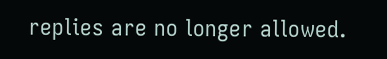replies are no longer allowed.